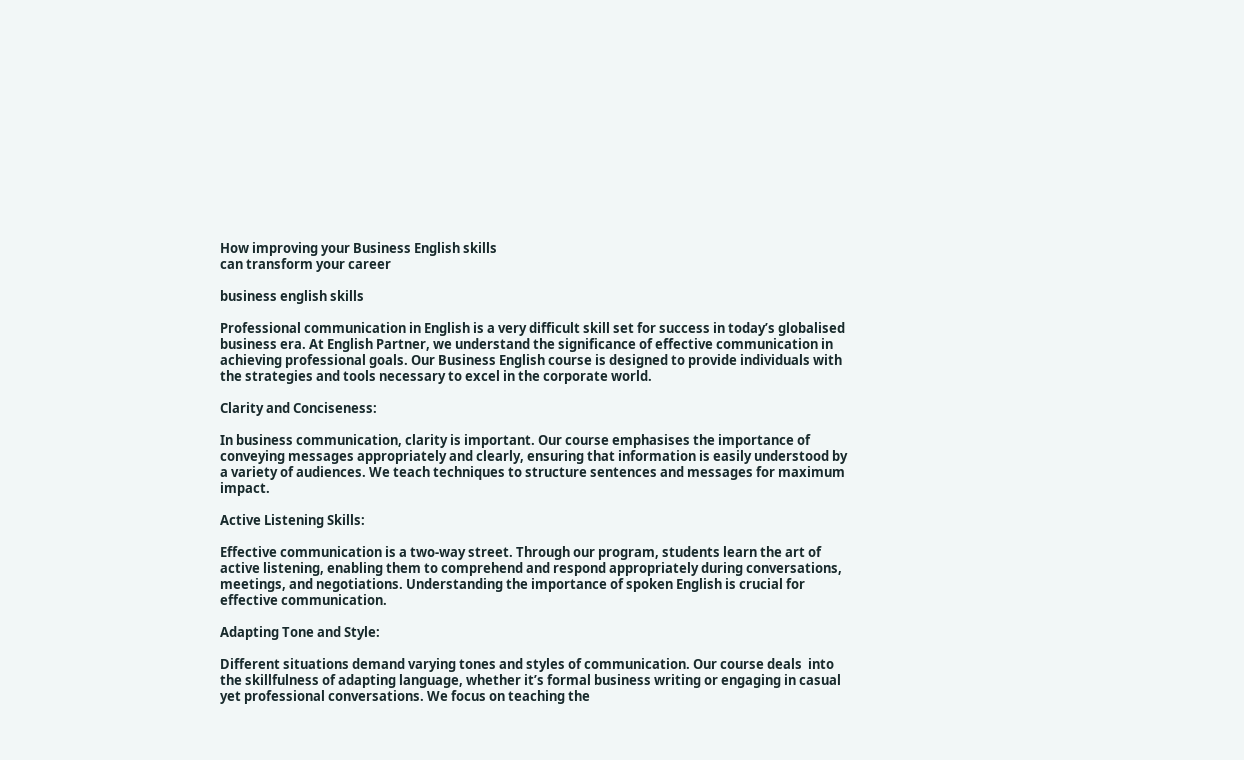How improving your Business English skills
can transform your career

business english skills

Professional communication in English is a very difficult skill set for success in today’s globalised business era. At English Partner, we understand the significance of effective communication in achieving professional goals. Our Business English course is designed to provide individuals with the strategies and tools necessary to excel in the corporate world.

Clarity and Conciseness:

In business communication, clarity is important. Our course emphasises the importance of conveying messages appropriately and clearly, ensuring that information is easily understood by a variety of audiences. We teach techniques to structure sentences and messages for maximum impact.

Active Listening Skills:

Effective communication is a two-way street. Through our program, students learn the art of active listening, enabling them to comprehend and respond appropriately during conversations, meetings, and negotiations. Understanding the importance of spoken English is crucial for effective communication.

Adapting Tone and Style:

Different situations demand varying tones and styles of communication. Our course deals  into the skillfulness of adapting language, whether it’s formal business writing or engaging in casual yet professional conversations. We focus on teaching the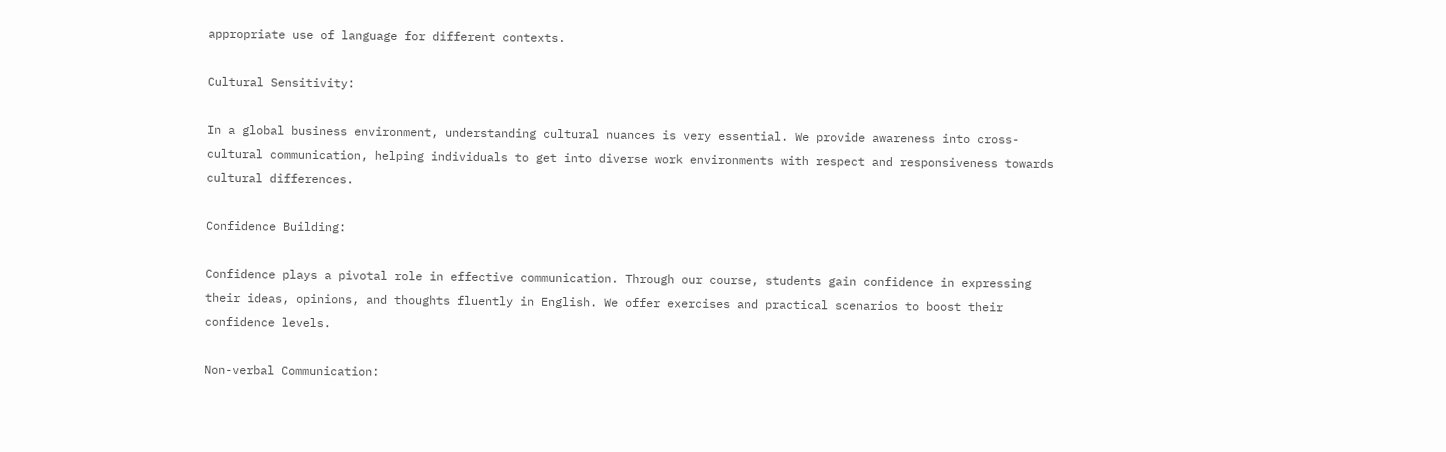appropriate use of language for different contexts.

Cultural Sensitivity:

In a global business environment, understanding cultural nuances is very essential. We provide awareness into cross-cultural communication, helping individuals to get into diverse work environments with respect and responsiveness towards cultural differences.

Confidence Building:

Confidence plays a pivotal role in effective communication. Through our course, students gain confidence in expressing their ideas, opinions, and thoughts fluently in English. We offer exercises and practical scenarios to boost their confidence levels.

Non-verbal Communication: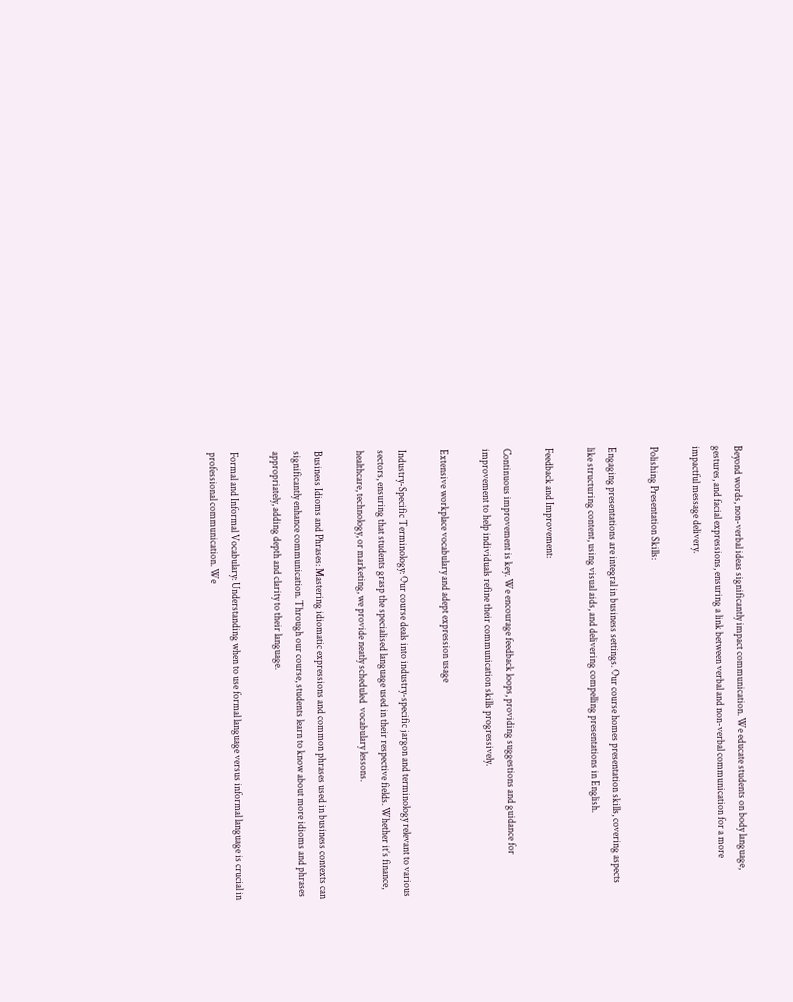Beyond words, non-verbal ideas significantly impact communication. We educate students on body language, gestures, and facial expressions, ensuring a link between verbal and non-verbal communication for a more impactful message delivery.

Polishing Presentation Skills:

Engaging presentations are integral in business settings. Our course homes presentation skills, covering aspects like structuring content, using visual aids, and delivering compelling presentations in English.

Feedback and Improvement:

Continuous improvement is key. We encourage feedback loops, providing suggestions and guidance for improvement to help individuals refine their communication skills progressively.

Extensive workplace vocabulary and adept expression usage

Industry-Specific Terminology: Our course deals into industry-specific jargon and terminology relevant to various sectors, ensuring that students grasp the specialised language used in their respective fields. Whether it’s finance, healthcare, technology, or marketing, we provide neatly scheduled  vocabulary lessons.

Business Idioms and Phrases: Mastering idiomatic expressions and common phrases used in business contexts can significantly enhance communication. Through our course, students learn to know about more idioms and phrases appropriately, adding depth and clarity to their language.

Formal and Informal Vocabulary: Understanding when to use formal language versus informal language is crucial in professional communication. We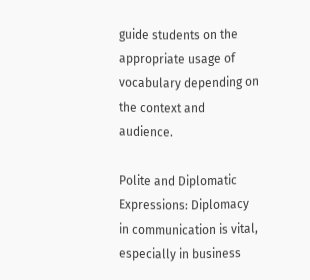guide students on the appropriate usage of vocabulary depending on the context and audience.

Polite and Diplomatic Expressions: Diplomacy in communication is vital, especially in business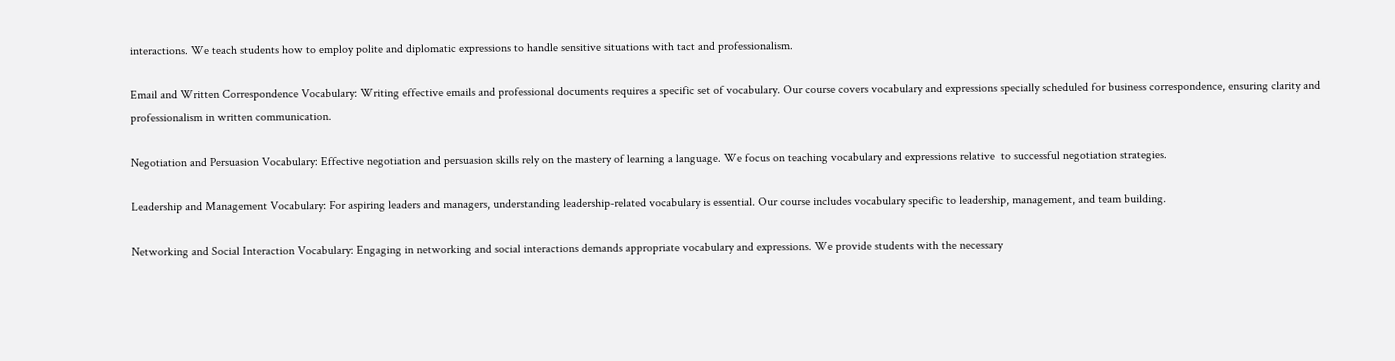interactions. We teach students how to employ polite and diplomatic expressions to handle sensitive situations with tact and professionalism.

Email and Written Correspondence Vocabulary: Writing effective emails and professional documents requires a specific set of vocabulary. Our course covers vocabulary and expressions specially scheduled for business correspondence, ensuring clarity and professionalism in written communication.

Negotiation and Persuasion Vocabulary: Effective negotiation and persuasion skills rely on the mastery of learning a language. We focus on teaching vocabulary and expressions relative  to successful negotiation strategies.

Leadership and Management Vocabulary: For aspiring leaders and managers, understanding leadership-related vocabulary is essential. Our course includes vocabulary specific to leadership, management, and team building.

Networking and Social Interaction Vocabulary: Engaging in networking and social interactions demands appropriate vocabulary and expressions. We provide students with the necessary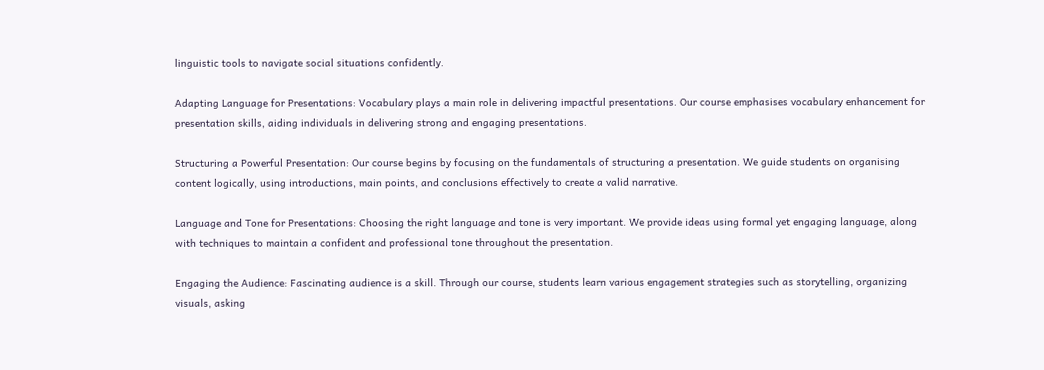linguistic tools to navigate social situations confidently.

Adapting Language for Presentations: Vocabulary plays a main role in delivering impactful presentations. Our course emphasises vocabulary enhancement for presentation skills, aiding individuals in delivering strong and engaging presentations.

Structuring a Powerful Presentation: Our course begins by focusing on the fundamentals of structuring a presentation. We guide students on organising content logically, using introductions, main points, and conclusions effectively to create a valid narrative.

Language and Tone for Presentations: Choosing the right language and tone is very important. We provide ideas using formal yet engaging language, along with techniques to maintain a confident and professional tone throughout the presentation.

Engaging the Audience: Fascinating audience is a skill. Through our course, students learn various engagement strategies such as storytelling, organizing visuals, asking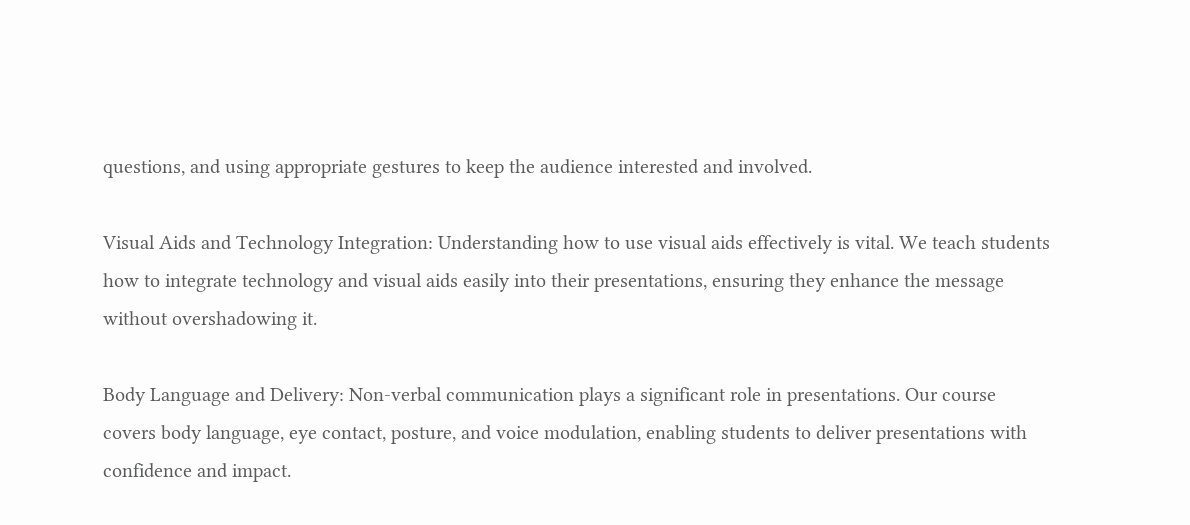questions, and using appropriate gestures to keep the audience interested and involved.

Visual Aids and Technology Integration: Understanding how to use visual aids effectively is vital. We teach students how to integrate technology and visual aids easily into their presentations, ensuring they enhance the message without overshadowing it.

Body Language and Delivery: Non-verbal communication plays a significant role in presentations. Our course covers body language, eye contact, posture, and voice modulation, enabling students to deliver presentations with confidence and impact.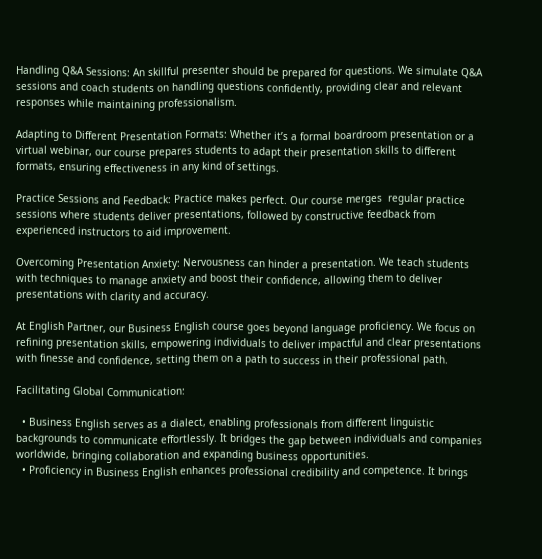Handling Q&A Sessions: An skillful presenter should be prepared for questions. We simulate Q&A sessions and coach students on handling questions confidently, providing clear and relevant responses while maintaining professionalism.

Adapting to Different Presentation Formats: Whether it’s a formal boardroom presentation or a virtual webinar, our course prepares students to adapt their presentation skills to different formats, ensuring effectiveness in any kind of settings.

Practice Sessions and Feedback: Practice makes perfect. Our course merges  regular practice sessions where students deliver presentations, followed by constructive feedback from experienced instructors to aid improvement.

Overcoming Presentation Anxiety: Nervousness can hinder a presentation. We teach students with techniques to manage anxiety and boost their confidence, allowing them to deliver presentations with clarity and accuracy.

At English Partner, our Business English course goes beyond language proficiency. We focus on refining presentation skills, empowering individuals to deliver impactful and clear presentations with finesse and confidence, setting them on a path to success in their professional path.

Facilitating Global Communication:

  • Business English serves as a dialect, enabling professionals from different linguistic backgrounds to communicate effortlessly. It bridges the gap between individuals and companies worldwide, bringing collaboration and expanding business opportunities.
  • Proficiency in Business English enhances professional credibility and competence. It brings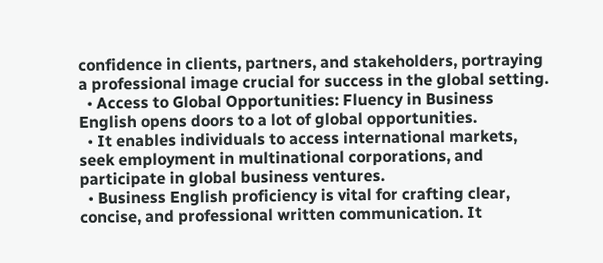confidence in clients, partners, and stakeholders, portraying a professional image crucial for success in the global setting.
  • Access to Global Opportunities: Fluency in Business English opens doors to a lot of global opportunities.
  • It enables individuals to access international markets, seek employment in multinational corporations, and participate in global business ventures.
  • Business English proficiency is vital for crafting clear, concise, and professional written communication. It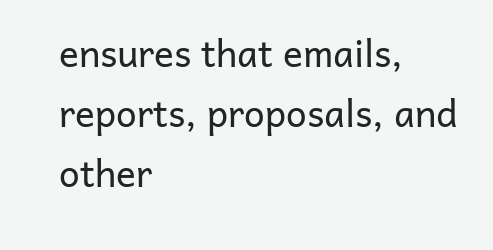ensures that emails, reports, proposals, and other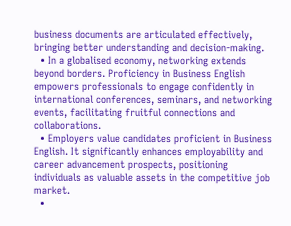business documents are articulated effectively, bringing better understanding and decision-making.
  • In a globalised economy, networking extends beyond borders. Proficiency in Business English empowers professionals to engage confidently in international conferences, seminars, and networking events, facilitating fruitful connections and collaborations.
  • Employers value candidates proficient in Business English. It significantly enhances employability and career advancement prospects, positioning individuals as valuable assets in the competitive job market.
  •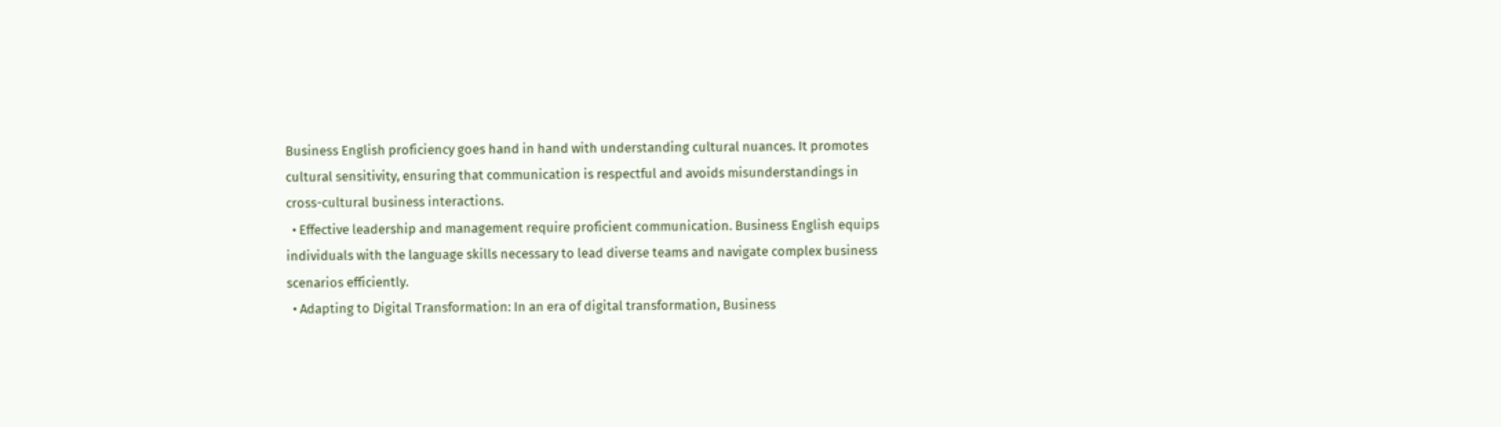Business English proficiency goes hand in hand with understanding cultural nuances. It promotes cultural sensitivity, ensuring that communication is respectful and avoids misunderstandings in cross-cultural business interactions.
  • Effective leadership and management require proficient communication. Business English equips individuals with the language skills necessary to lead diverse teams and navigate complex business scenarios efficiently.
  • Adapting to Digital Transformation: In an era of digital transformation, Business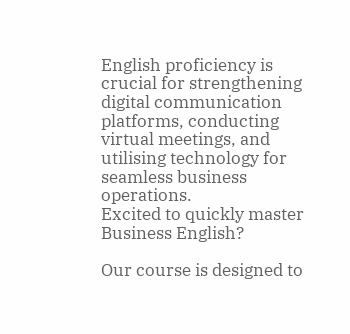English proficiency is crucial for strengthening digital communication platforms, conducting virtual meetings, and utilising technology for seamless business operations.
Excited to quickly master Business English?

Our course is designed to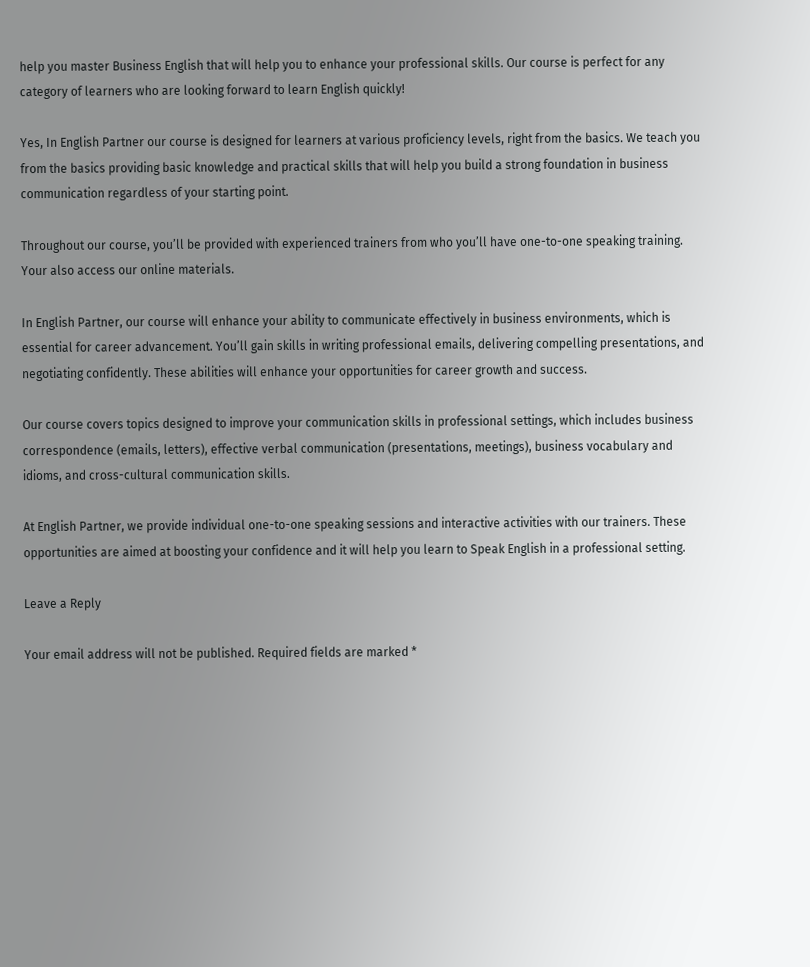help you master Business English that will help you to enhance your professional skills. Our course is perfect for any category of learners who are looking forward to learn English quickly!

Yes, In English Partner our course is designed for learners at various proficiency levels, right from the basics. We teach you from the basics providing basic knowledge and practical skills that will help you build a strong foundation in business communication regardless of your starting point.

Throughout our course, you’ll be provided with experienced trainers from who you’ll have one-to-one speaking training. Your also access our online materials.

In English Partner, our course will enhance your ability to communicate effectively in business environments, which is essential for career advancement. You’ll gain skills in writing professional emails, delivering compelling presentations, and negotiating confidently. These abilities will enhance your opportunities for career growth and success.

Our course covers topics designed to improve your communication skills in professional settings, which includes business correspondence (emails, letters), effective verbal communication (presentations, meetings), business vocabulary and idioms, and cross-cultural communication skills.

At English Partner, we provide individual one-to-one speaking sessions and interactive activities with our trainers. These opportunities are aimed at boosting your confidence and it will help you learn to Speak English in a professional setting.

Leave a Reply

Your email address will not be published. Required fields are marked *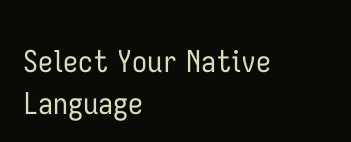Select Your Native Language